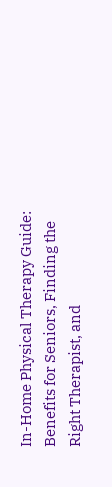In-Home Physical Therapy Guide: Benefits for Seniors, Finding the Right Therapist, and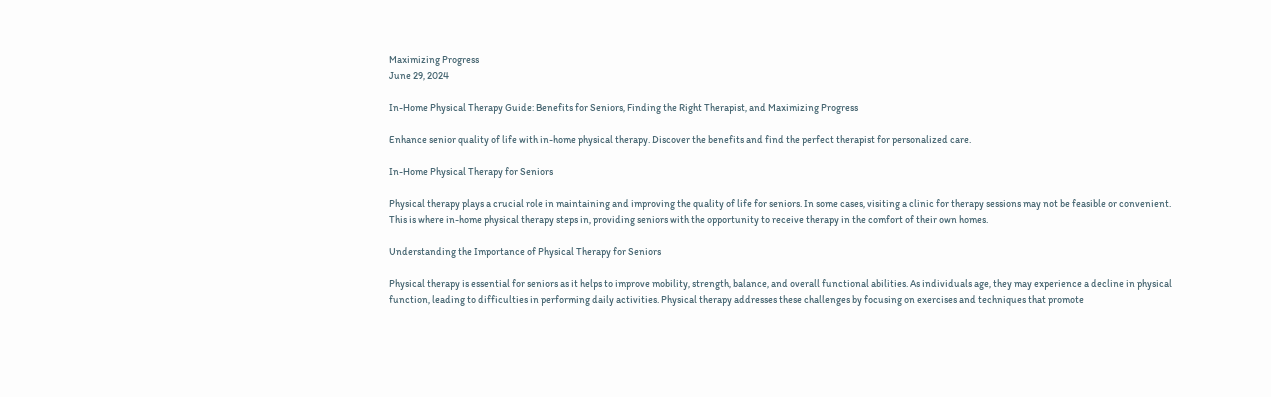Maximizing Progress
June 29, 2024

In-Home Physical Therapy Guide: Benefits for Seniors, Finding the Right Therapist, and Maximizing Progress

Enhance senior quality of life with in-home physical therapy. Discover the benefits and find the perfect therapist for personalized care.

In-Home Physical Therapy for Seniors

Physical therapy plays a crucial role in maintaining and improving the quality of life for seniors. In some cases, visiting a clinic for therapy sessions may not be feasible or convenient. This is where in-home physical therapy steps in, providing seniors with the opportunity to receive therapy in the comfort of their own homes.

Understanding the Importance of Physical Therapy for Seniors

Physical therapy is essential for seniors as it helps to improve mobility, strength, balance, and overall functional abilities. As individuals age, they may experience a decline in physical function, leading to difficulties in performing daily activities. Physical therapy addresses these challenges by focusing on exercises and techniques that promote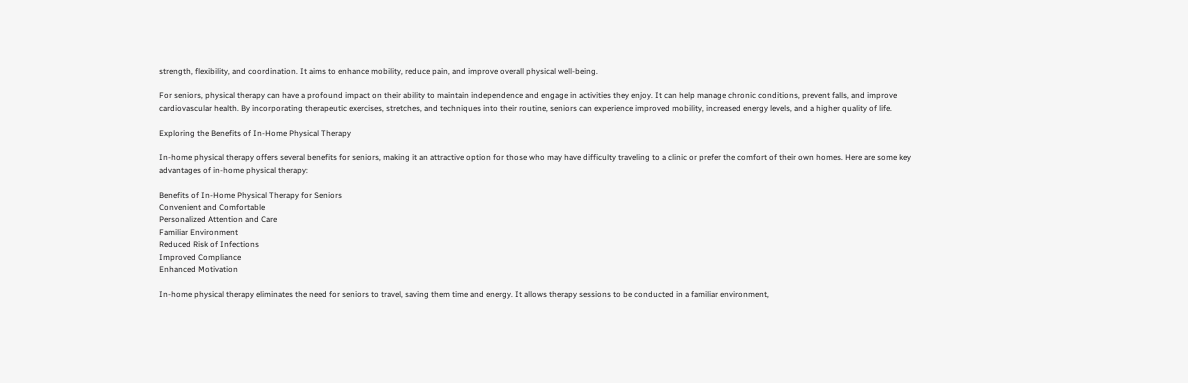strength, flexibility, and coordination. It aims to enhance mobility, reduce pain, and improve overall physical well-being.

For seniors, physical therapy can have a profound impact on their ability to maintain independence and engage in activities they enjoy. It can help manage chronic conditions, prevent falls, and improve cardiovascular health. By incorporating therapeutic exercises, stretches, and techniques into their routine, seniors can experience improved mobility, increased energy levels, and a higher quality of life.

Exploring the Benefits of In-Home Physical Therapy

In-home physical therapy offers several benefits for seniors, making it an attractive option for those who may have difficulty traveling to a clinic or prefer the comfort of their own homes. Here are some key advantages of in-home physical therapy:

Benefits of In-Home Physical Therapy for Seniors
Convenient and Comfortable
Personalized Attention and Care
Familiar Environment
Reduced Risk of Infections
Improved Compliance
Enhanced Motivation

In-home physical therapy eliminates the need for seniors to travel, saving them time and energy. It allows therapy sessions to be conducted in a familiar environment,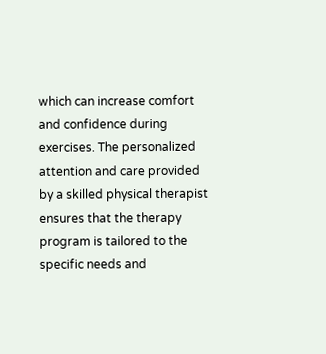which can increase comfort and confidence during exercises. The personalized attention and care provided by a skilled physical therapist ensures that the therapy program is tailored to the specific needs and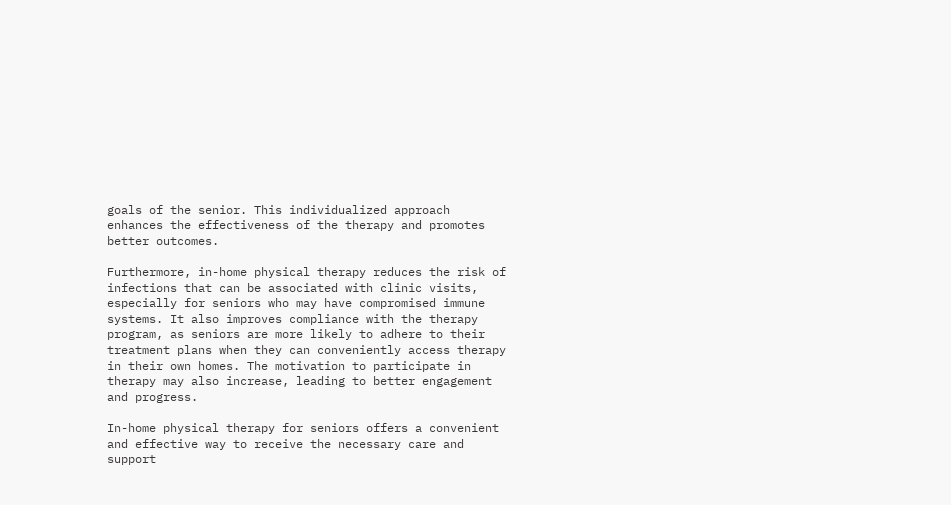goals of the senior. This individualized approach enhances the effectiveness of the therapy and promotes better outcomes.

Furthermore, in-home physical therapy reduces the risk of infections that can be associated with clinic visits, especially for seniors who may have compromised immune systems. It also improves compliance with the therapy program, as seniors are more likely to adhere to their treatment plans when they can conveniently access therapy in their own homes. The motivation to participate in therapy may also increase, leading to better engagement and progress.

In-home physical therapy for seniors offers a convenient and effective way to receive the necessary care and support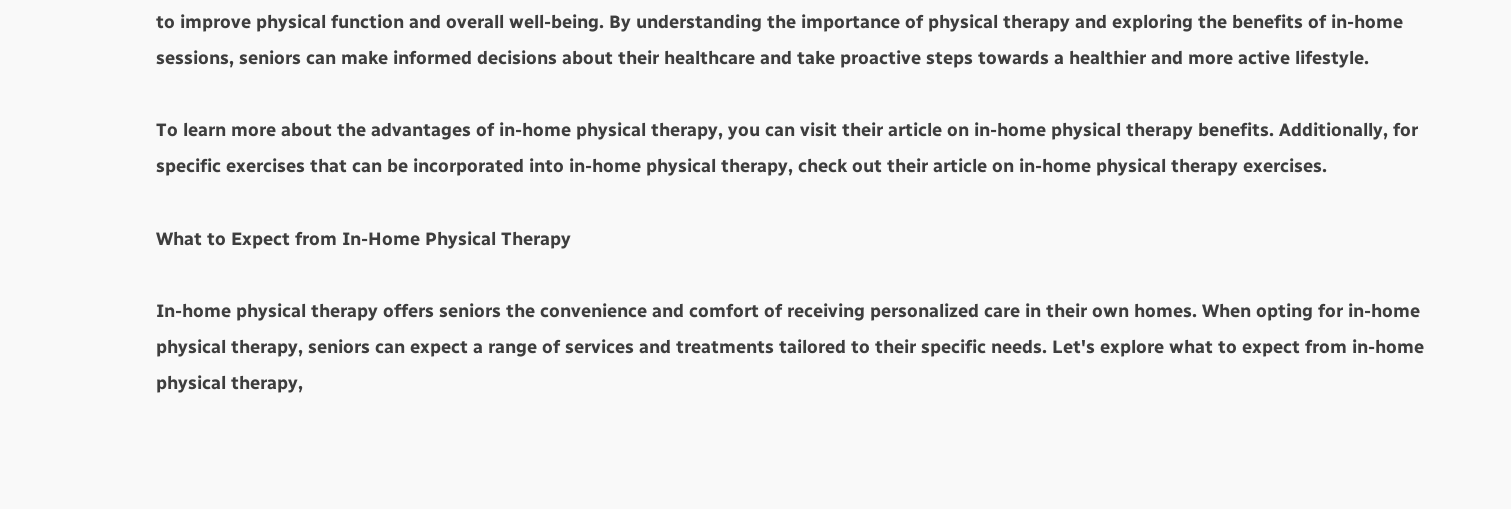to improve physical function and overall well-being. By understanding the importance of physical therapy and exploring the benefits of in-home sessions, seniors can make informed decisions about their healthcare and take proactive steps towards a healthier and more active lifestyle.

To learn more about the advantages of in-home physical therapy, you can visit their article on in-home physical therapy benefits. Additionally, for specific exercises that can be incorporated into in-home physical therapy, check out their article on in-home physical therapy exercises.

What to Expect from In-Home Physical Therapy

In-home physical therapy offers seniors the convenience and comfort of receiving personalized care in their own homes. When opting for in-home physical therapy, seniors can expect a range of services and treatments tailored to their specific needs. Let's explore what to expect from in-home physical therapy,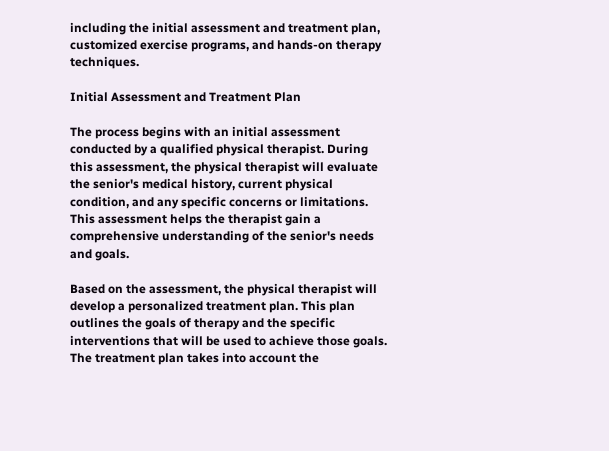including the initial assessment and treatment plan, customized exercise programs, and hands-on therapy techniques.

Initial Assessment and Treatment Plan

The process begins with an initial assessment conducted by a qualified physical therapist. During this assessment, the physical therapist will evaluate the senior's medical history, current physical condition, and any specific concerns or limitations. This assessment helps the therapist gain a comprehensive understanding of the senior's needs and goals.

Based on the assessment, the physical therapist will develop a personalized treatment plan. This plan outlines the goals of therapy and the specific interventions that will be used to achieve those goals. The treatment plan takes into account the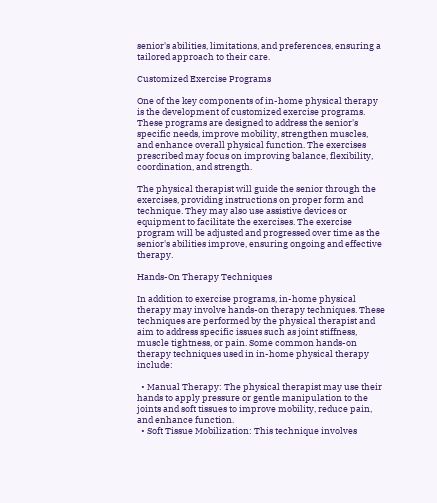senior's abilities, limitations, and preferences, ensuring a tailored approach to their care.

Customized Exercise Programs

One of the key components of in-home physical therapy is the development of customized exercise programs. These programs are designed to address the senior's specific needs, improve mobility, strengthen muscles, and enhance overall physical function. The exercises prescribed may focus on improving balance, flexibility, coordination, and strength.

The physical therapist will guide the senior through the exercises, providing instructions on proper form and technique. They may also use assistive devices or equipment to facilitate the exercises. The exercise program will be adjusted and progressed over time as the senior's abilities improve, ensuring ongoing and effective therapy.

Hands-On Therapy Techniques

In addition to exercise programs, in-home physical therapy may involve hands-on therapy techniques. These techniques are performed by the physical therapist and aim to address specific issues such as joint stiffness, muscle tightness, or pain. Some common hands-on therapy techniques used in in-home physical therapy include:

  • Manual Therapy: The physical therapist may use their hands to apply pressure or gentle manipulation to the joints and soft tissues to improve mobility, reduce pain, and enhance function.
  • Soft Tissue Mobilization: This technique involves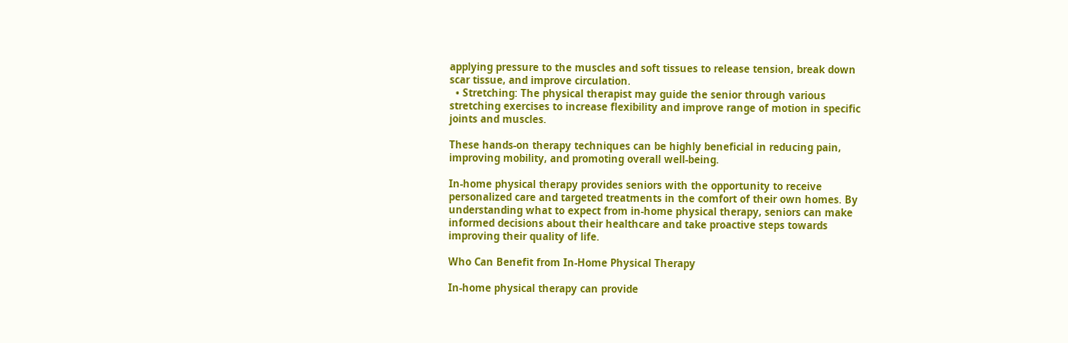applying pressure to the muscles and soft tissues to release tension, break down scar tissue, and improve circulation.
  • Stretching: The physical therapist may guide the senior through various stretching exercises to increase flexibility and improve range of motion in specific joints and muscles.

These hands-on therapy techniques can be highly beneficial in reducing pain, improving mobility, and promoting overall well-being.

In-home physical therapy provides seniors with the opportunity to receive personalized care and targeted treatments in the comfort of their own homes. By understanding what to expect from in-home physical therapy, seniors can make informed decisions about their healthcare and take proactive steps towards improving their quality of life.

Who Can Benefit from In-Home Physical Therapy

In-home physical therapy can provide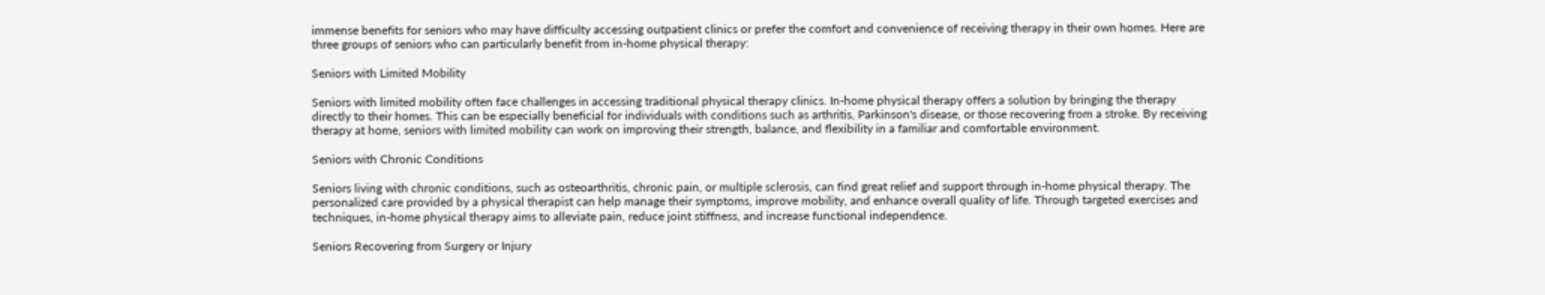immense benefits for seniors who may have difficulty accessing outpatient clinics or prefer the comfort and convenience of receiving therapy in their own homes. Here are three groups of seniors who can particularly benefit from in-home physical therapy:

Seniors with Limited Mobility

Seniors with limited mobility often face challenges in accessing traditional physical therapy clinics. In-home physical therapy offers a solution by bringing the therapy directly to their homes. This can be especially beneficial for individuals with conditions such as arthritis, Parkinson's disease, or those recovering from a stroke. By receiving therapy at home, seniors with limited mobility can work on improving their strength, balance, and flexibility in a familiar and comfortable environment.

Seniors with Chronic Conditions

Seniors living with chronic conditions, such as osteoarthritis, chronic pain, or multiple sclerosis, can find great relief and support through in-home physical therapy. The personalized care provided by a physical therapist can help manage their symptoms, improve mobility, and enhance overall quality of life. Through targeted exercises and techniques, in-home physical therapy aims to alleviate pain, reduce joint stiffness, and increase functional independence.

Seniors Recovering from Surgery or Injury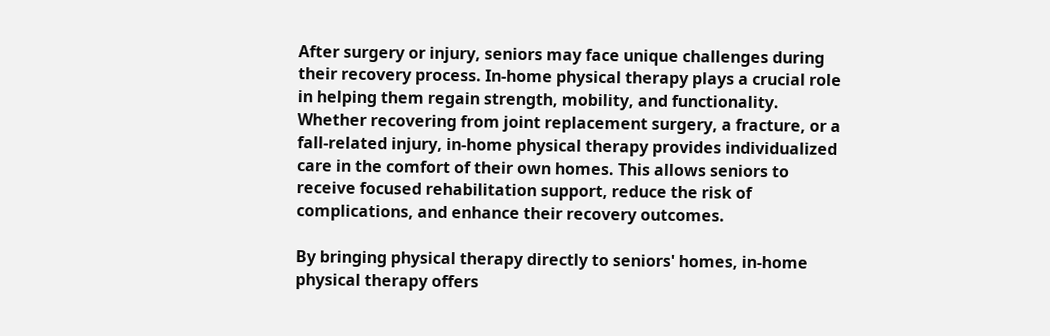After surgery or injury, seniors may face unique challenges during their recovery process. In-home physical therapy plays a crucial role in helping them regain strength, mobility, and functionality. Whether recovering from joint replacement surgery, a fracture, or a fall-related injury, in-home physical therapy provides individualized care in the comfort of their own homes. This allows seniors to receive focused rehabilitation support, reduce the risk of complications, and enhance their recovery outcomes.

By bringing physical therapy directly to seniors' homes, in-home physical therapy offers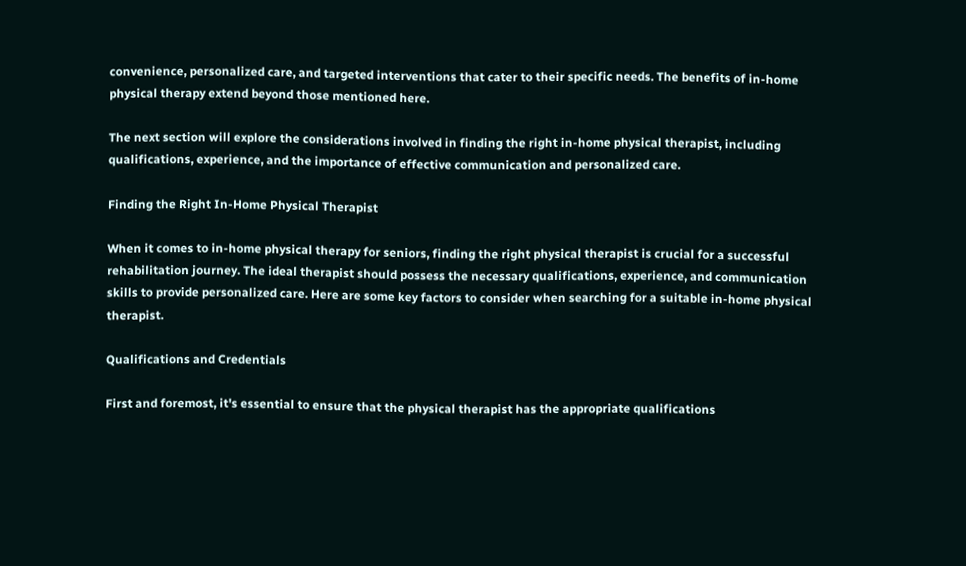convenience, personalized care, and targeted interventions that cater to their specific needs. The benefits of in-home physical therapy extend beyond those mentioned here.

The next section will explore the considerations involved in finding the right in-home physical therapist, including qualifications, experience, and the importance of effective communication and personalized care.

Finding the Right In-Home Physical Therapist

When it comes to in-home physical therapy for seniors, finding the right physical therapist is crucial for a successful rehabilitation journey. The ideal therapist should possess the necessary qualifications, experience, and communication skills to provide personalized care. Here are some key factors to consider when searching for a suitable in-home physical therapist.

Qualifications and Credentials

First and foremost, it's essential to ensure that the physical therapist has the appropriate qualifications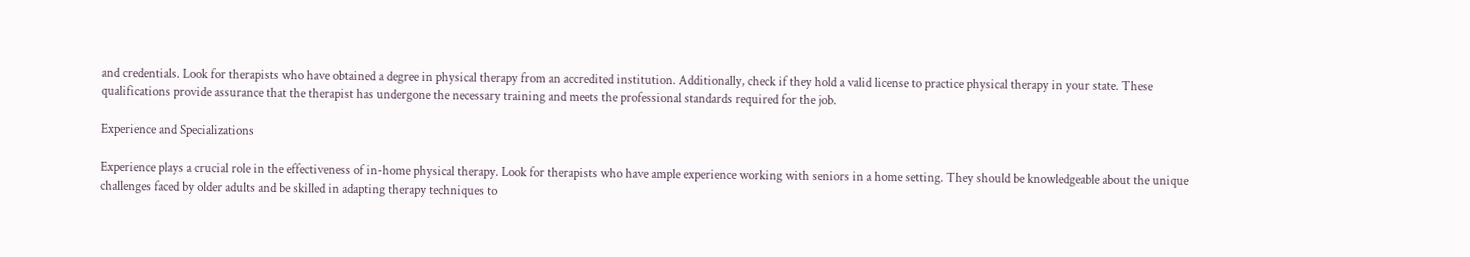and credentials. Look for therapists who have obtained a degree in physical therapy from an accredited institution. Additionally, check if they hold a valid license to practice physical therapy in your state. These qualifications provide assurance that the therapist has undergone the necessary training and meets the professional standards required for the job.

Experience and Specializations

Experience plays a crucial role in the effectiveness of in-home physical therapy. Look for therapists who have ample experience working with seniors in a home setting. They should be knowledgeable about the unique challenges faced by older adults and be skilled in adapting therapy techniques to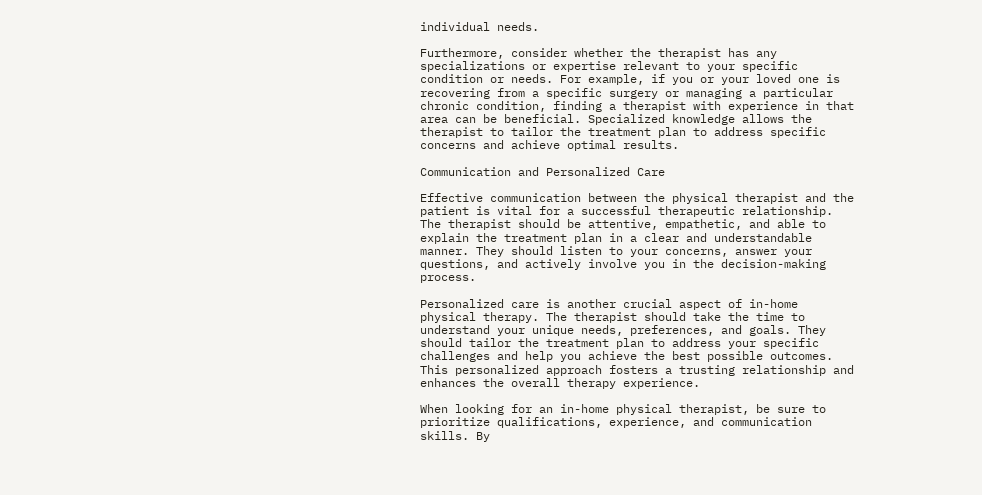individual needs.

Furthermore, consider whether the therapist has any specializations or expertise relevant to your specific condition or needs. For example, if you or your loved one is recovering from a specific surgery or managing a particular chronic condition, finding a therapist with experience in that area can be beneficial. Specialized knowledge allows the therapist to tailor the treatment plan to address specific concerns and achieve optimal results.

Communication and Personalized Care

Effective communication between the physical therapist and the patient is vital for a successful therapeutic relationship. The therapist should be attentive, empathetic, and able to explain the treatment plan in a clear and understandable manner. They should listen to your concerns, answer your questions, and actively involve you in the decision-making process.

Personalized care is another crucial aspect of in-home physical therapy. The therapist should take the time to understand your unique needs, preferences, and goals. They should tailor the treatment plan to address your specific challenges and help you achieve the best possible outcomes. This personalized approach fosters a trusting relationship and enhances the overall therapy experience.

When looking for an in-home physical therapist, be sure to prioritize qualifications, experience, and communication skills. By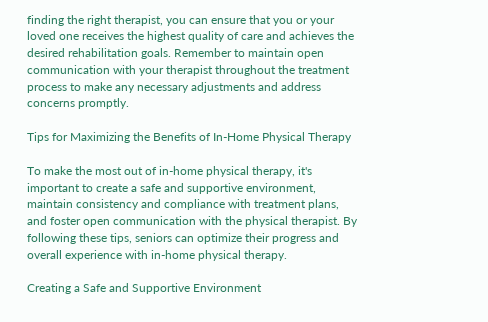finding the right therapist, you can ensure that you or your loved one receives the highest quality of care and achieves the desired rehabilitation goals. Remember to maintain open communication with your therapist throughout the treatment process to make any necessary adjustments and address concerns promptly.

Tips for Maximizing the Benefits of In-Home Physical Therapy

To make the most out of in-home physical therapy, it's important to create a safe and supportive environment, maintain consistency and compliance with treatment plans, and foster open communication with the physical therapist. By following these tips, seniors can optimize their progress and overall experience with in-home physical therapy.

Creating a Safe and Supportive Environment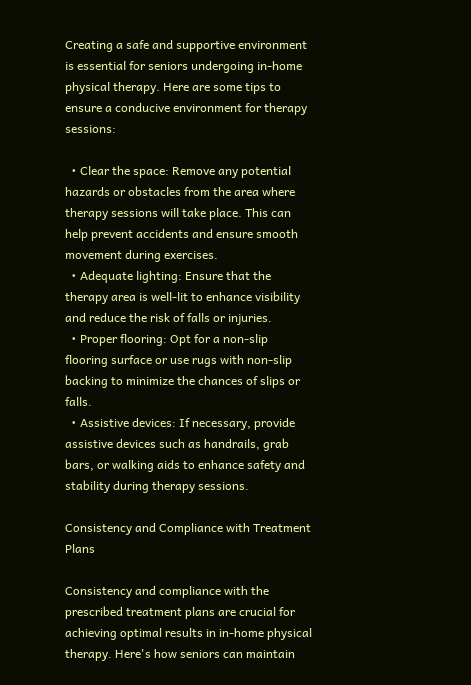Creating a safe and supportive environment is essential for seniors undergoing in-home physical therapy. Here are some tips to ensure a conducive environment for therapy sessions:

  • Clear the space: Remove any potential hazards or obstacles from the area where therapy sessions will take place. This can help prevent accidents and ensure smooth movement during exercises.
  • Adequate lighting: Ensure that the therapy area is well-lit to enhance visibility and reduce the risk of falls or injuries.
  • Proper flooring: Opt for a non-slip flooring surface or use rugs with non-slip backing to minimize the chances of slips or falls.
  • Assistive devices: If necessary, provide assistive devices such as handrails, grab bars, or walking aids to enhance safety and stability during therapy sessions.

Consistency and Compliance with Treatment Plans

Consistency and compliance with the prescribed treatment plans are crucial for achieving optimal results in in-home physical therapy. Here's how seniors can maintain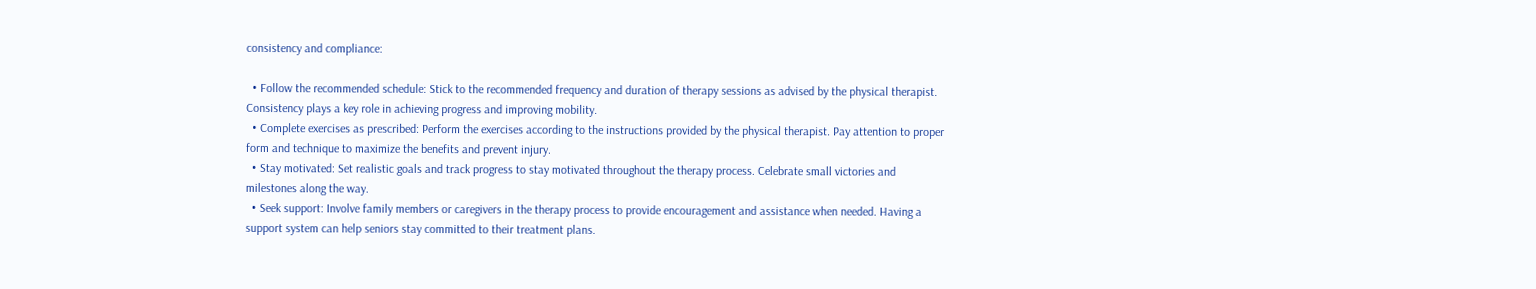consistency and compliance:

  • Follow the recommended schedule: Stick to the recommended frequency and duration of therapy sessions as advised by the physical therapist. Consistency plays a key role in achieving progress and improving mobility.
  • Complete exercises as prescribed: Perform the exercises according to the instructions provided by the physical therapist. Pay attention to proper form and technique to maximize the benefits and prevent injury.
  • Stay motivated: Set realistic goals and track progress to stay motivated throughout the therapy process. Celebrate small victories and milestones along the way.
  • Seek support: Involve family members or caregivers in the therapy process to provide encouragement and assistance when needed. Having a support system can help seniors stay committed to their treatment plans.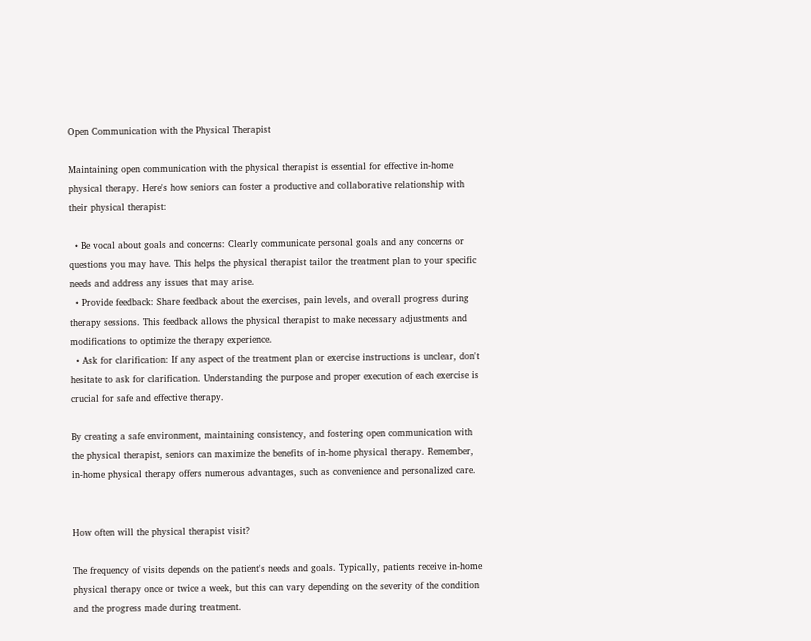Open Communication with the Physical Therapist

Maintaining open communication with the physical therapist is essential for effective in-home physical therapy. Here's how seniors can foster a productive and collaborative relationship with their physical therapist:

  • Be vocal about goals and concerns: Clearly communicate personal goals and any concerns or questions you may have. This helps the physical therapist tailor the treatment plan to your specific needs and address any issues that may arise.
  • Provide feedback: Share feedback about the exercises, pain levels, and overall progress during therapy sessions. This feedback allows the physical therapist to make necessary adjustments and modifications to optimize the therapy experience.
  • Ask for clarification: If any aspect of the treatment plan or exercise instructions is unclear, don't hesitate to ask for clarification. Understanding the purpose and proper execution of each exercise is crucial for safe and effective therapy.

By creating a safe environment, maintaining consistency, and fostering open communication with the physical therapist, seniors can maximize the benefits of in-home physical therapy. Remember, in-home physical therapy offers numerous advantages, such as convenience and personalized care.


How often will the physical therapist visit?

The frequency of visits depends on the patient's needs and goals. Typically, patients receive in-home physical therapy once or twice a week, but this can vary depending on the severity of the condition and the progress made during treatment.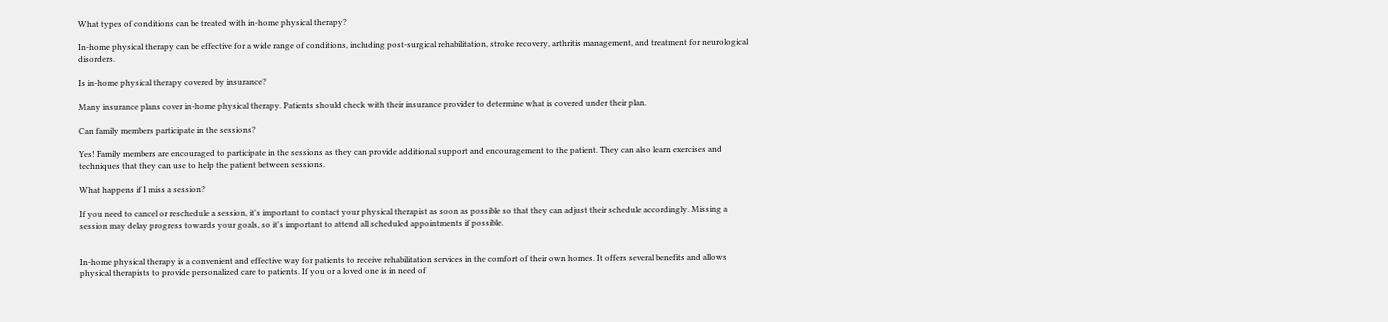What types of conditions can be treated with in-home physical therapy?

In-home physical therapy can be effective for a wide range of conditions, including post-surgical rehabilitation, stroke recovery, arthritis management, and treatment for neurological disorders.

Is in-home physical therapy covered by insurance?

Many insurance plans cover in-home physical therapy. Patients should check with their insurance provider to determine what is covered under their plan.

Can family members participate in the sessions?

Yes! Family members are encouraged to participate in the sessions as they can provide additional support and encouragement to the patient. They can also learn exercises and techniques that they can use to help the patient between sessions.

What happens if I miss a session?

If you need to cancel or reschedule a session, it's important to contact your physical therapist as soon as possible so that they can adjust their schedule accordingly. Missing a session may delay progress towards your goals, so it's important to attend all scheduled appointments if possible.


In-home physical therapy is a convenient and effective way for patients to receive rehabilitation services in the comfort of their own homes. It offers several benefits and allows physical therapists to provide personalized care to patients. If you or a loved one is in need of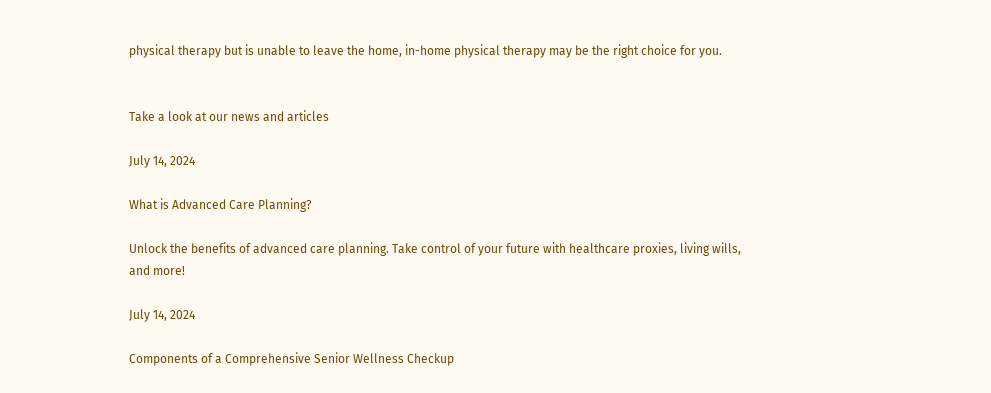physical therapy but is unable to leave the home, in-home physical therapy may be the right choice for you.


Take a look at our news and articles

July 14, 2024

What is Advanced Care Planning?

Unlock the benefits of advanced care planning. Take control of your future with healthcare proxies, living wills, and more!

July 14, 2024

Components of a Comprehensive Senior Wellness Checkup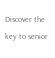Discover the key to senior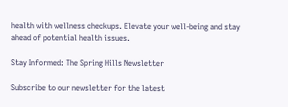health with wellness checkups. Elevate your well-being and stay ahead of potential health issues.

Stay Informed: The Spring Hills Newsletter

Subscribe to our newsletter for the latest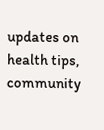updates on health tips, community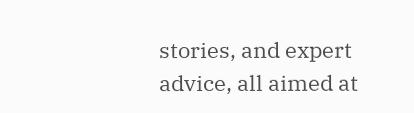stories, and expert advice, all aimed at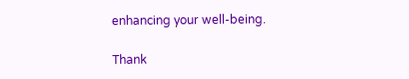enhancing your well-being.

Thank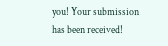you! Your submission has been received!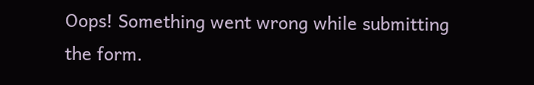Oops! Something went wrong while submitting the form.